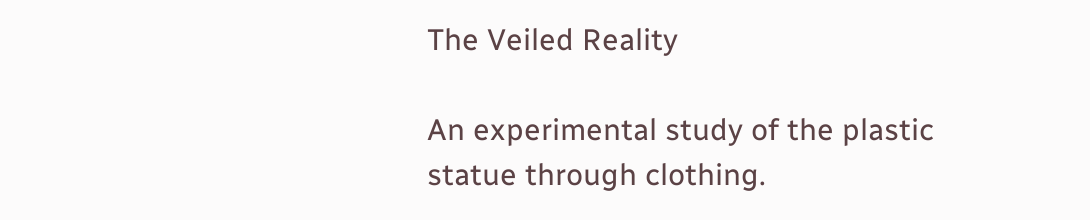The Veiled Reality

An experimental study of the plastic statue through clothing.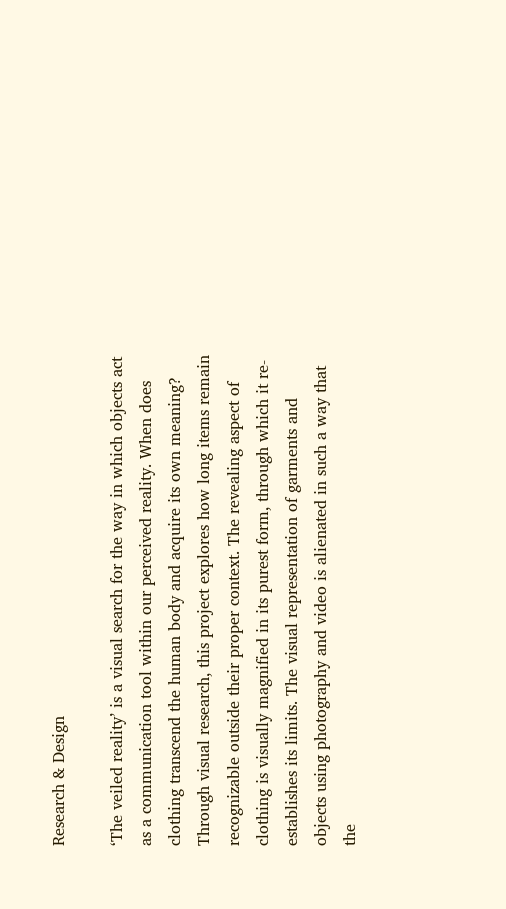Research & Design

‘The veiled reality’ is a visual search for the way in which objects act as a communication tool within our perceived reality. When does clothing transcend the human body and acquire its own meaning? Through visual research, this project explores how long items remain recognizable outside their proper context. The revealing aspect of clothing is visually magnified in its purest form, through which it re-establishes its limits. The visual representation of garments and objects using photography and video is alienated in such a way that the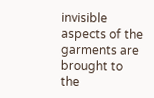invisible aspects of the garments are brought to the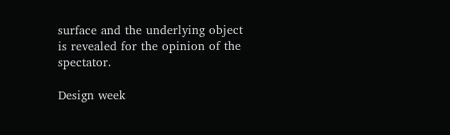surface and the underlying object is revealed for the opinion of the spectator.

Design week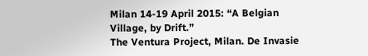Milan 14-19 April 2015: “A Belgian Village, by Drift.”
The Ventura Project, Milan. De Invasie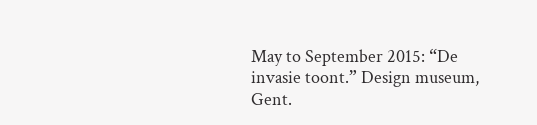May to September 2015: “De invasie toont.” Design museum, Gent.